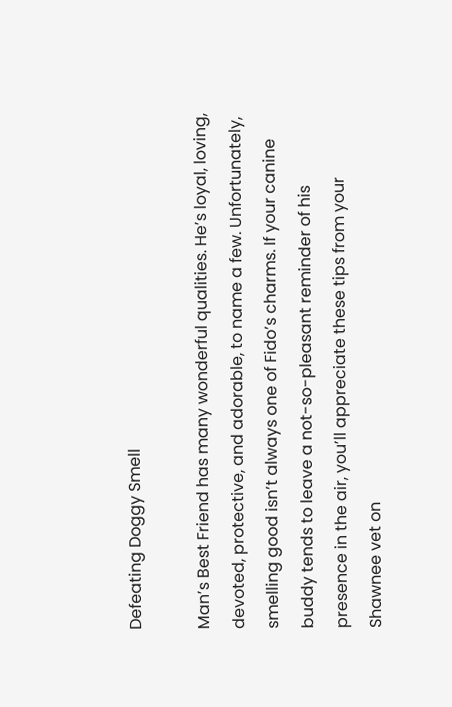Defeating Doggy Smell

Man’s Best Friend has many wonderful qualities. He’s loyal, loving, devoted, protective, and adorable, to name a few. Unfortunately, smelling good isn’t always one of Fido’s charms. If your canine buddy tends to leave a not-so-pleasant reminder of his presence in the air, you’ll appreciate these tips from your Shawnee vet on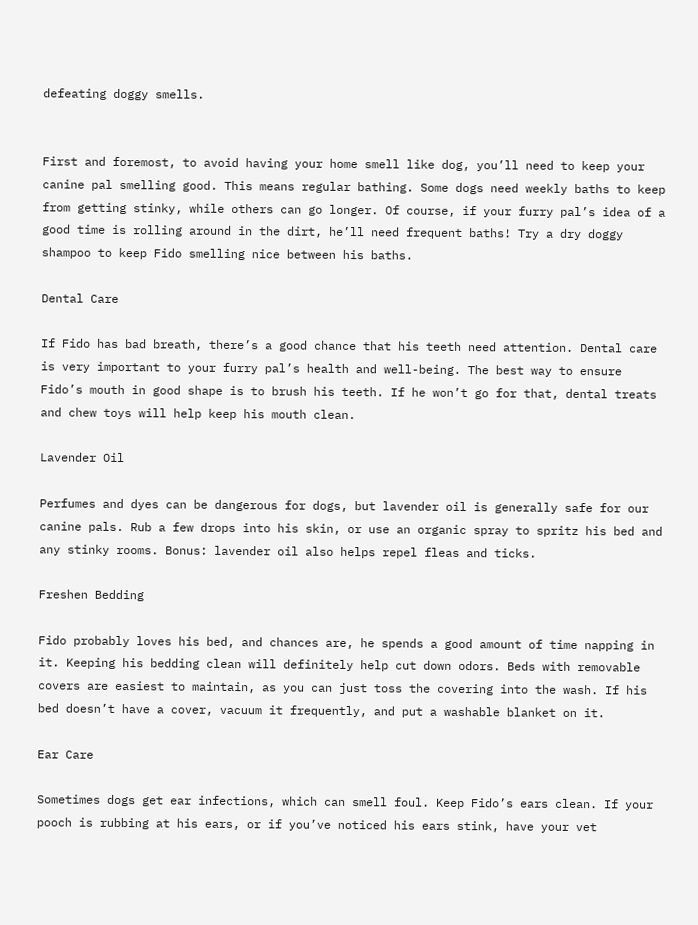defeating doggy smells.


First and foremost, to avoid having your home smell like dog, you’ll need to keep your canine pal smelling good. This means regular bathing. Some dogs need weekly baths to keep from getting stinky, while others can go longer. Of course, if your furry pal’s idea of a good time is rolling around in the dirt, he’ll need frequent baths! Try a dry doggy shampoo to keep Fido smelling nice between his baths.

Dental Care

If Fido has bad breath, there’s a good chance that his teeth need attention. Dental care is very important to your furry pal’s health and well-being. The best way to ensure Fido’s mouth in good shape is to brush his teeth. If he won’t go for that, dental treats and chew toys will help keep his mouth clean.

Lavender Oil

Perfumes and dyes can be dangerous for dogs, but lavender oil is generally safe for our canine pals. Rub a few drops into his skin, or use an organic spray to spritz his bed and any stinky rooms. Bonus: lavender oil also helps repel fleas and ticks.

Freshen Bedding

Fido probably loves his bed, and chances are, he spends a good amount of time napping in it. Keeping his bedding clean will definitely help cut down odors. Beds with removable covers are easiest to maintain, as you can just toss the covering into the wash. If his bed doesn’t have a cover, vacuum it frequently, and put a washable blanket on it.

Ear Care

Sometimes dogs get ear infections, which can smell foul. Keep Fido’s ears clean. If your pooch is rubbing at his ears, or if you’ve noticed his ears stink, have your vet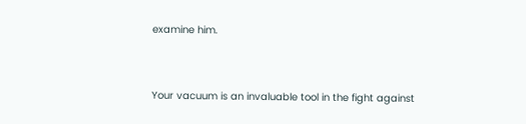examine him.


Your vacuum is an invaluable tool in the fight against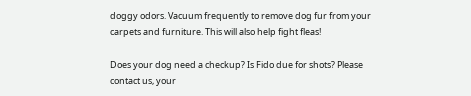doggy odors. Vacuum frequently to remove dog fur from your carpets and furniture. This will also help fight fleas!

Does your dog need a checkup? Is Fido due for shots? Please contact us, your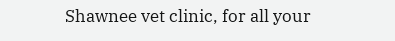Shawnee vet clinic, for all your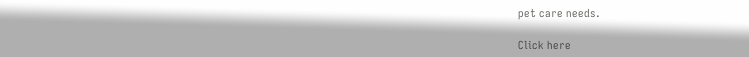pet care needs.

Click here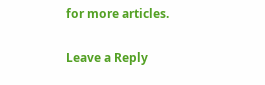for more articles.

Leave a Reply